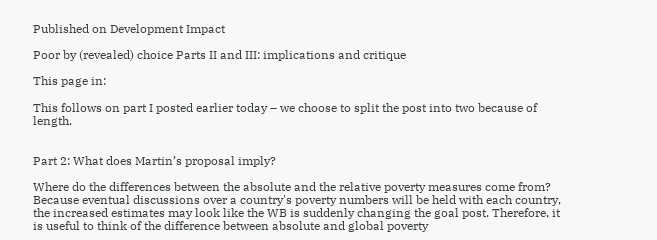Published on Development Impact

Poor by (revealed) choice Parts II and III: implications and critique

This page in:

This follows on part I posted earlier today – we choose to split the post into two because of length.


Part 2: What does Martin’s proposal imply?

Where do the differences between the absolute and the relative poverty measures come from? Because eventual discussions over a country's poverty numbers will be held with each country, the increased estimates may look like the WB is suddenly changing the goal post. Therefore, it is useful to think of the difference between absolute and global poverty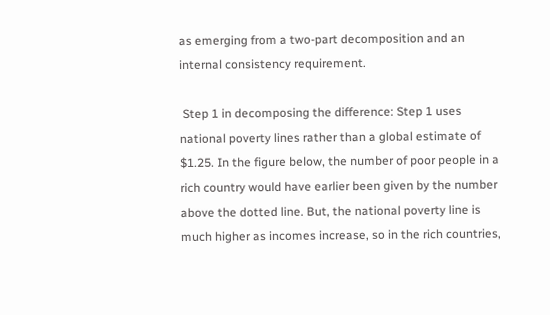as emerging from a two-part decomposition and an internal consistency requirement.

 Step 1 in decomposing the difference: Step 1 uses national poverty lines rather than a global estimate of $1.25. In the figure below, the number of poor people in a rich country would have earlier been given by the number above the dotted line. But, the national poverty line is much higher as incomes increase, so in the rich countries,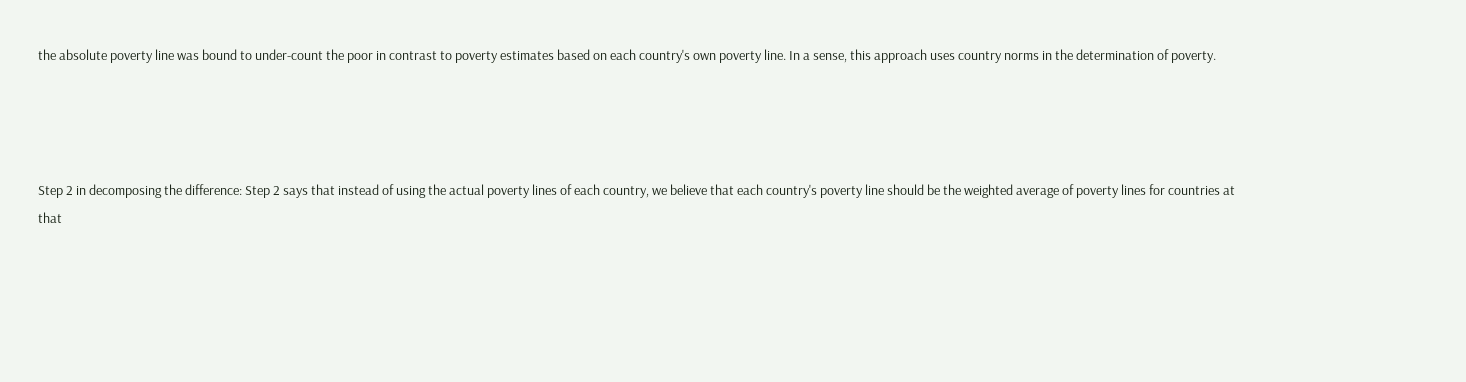the absolute poverty line was bound to under-count the poor in contrast to poverty estimates based on each country's own poverty line. In a sense, this approach uses country norms in the determination of poverty.




Step 2 in decomposing the difference: Step 2 says that instead of using the actual poverty lines of each country, we believe that each country's poverty line should be the weighted average of poverty lines for countries at that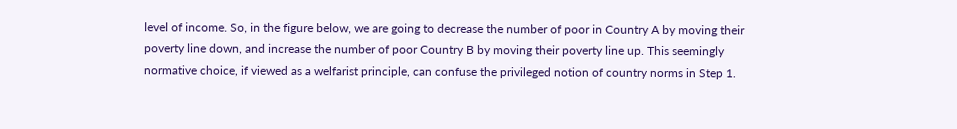level of income. So, in the figure below, we are going to decrease the number of poor in Country A by moving their poverty line down, and increase the number of poor Country B by moving their poverty line up. This seemingly normative choice, if viewed as a welfarist principle, can confuse the privileged notion of country norms in Step 1.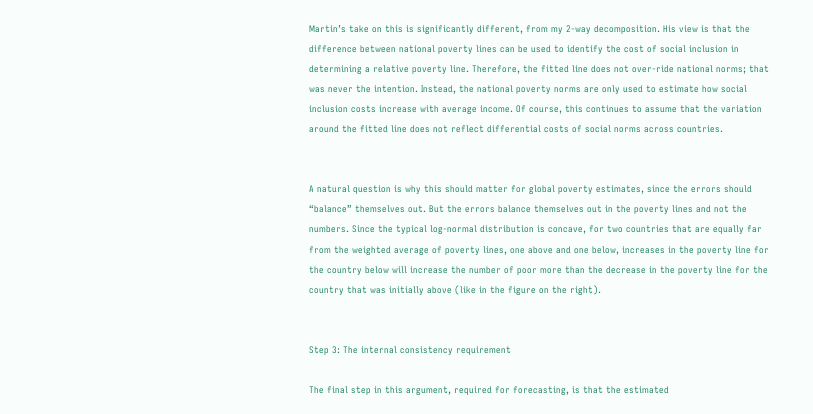Martin’s take on this is significantly different, from my 2-way decomposition. His view is that the difference between national poverty lines can be used to identify the cost of social inclusion in determining a relative poverty line. Therefore, the fitted line does not over-ride national norms; that was never the intention. Instead, the national poverty norms are only used to estimate how social inclusion costs increase with average income. Of course, this continues to assume that the variation around the fitted line does not reflect differential costs of social norms across countries.


A natural question is why this should matter for global poverty estimates, since the errors should “balance” themselves out. But the errors balance themselves out in the poverty lines and not the numbers. Since the typical log-normal distribution is concave, for two countries that are equally far from the weighted average of poverty lines, one above and one below, increases in the poverty line for the country below will increase the number of poor more than the decrease in the poverty line for the country that was initially above (like in the figure on the right).


Step 3: The internal consistency requirement

The final step in this argument, required for forecasting, is that the estimated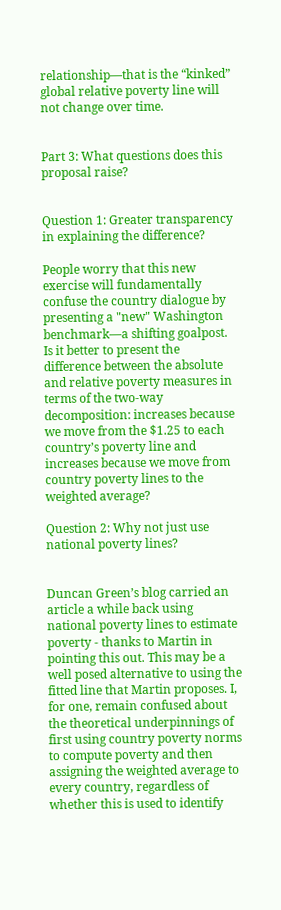relationship—that is the “kinked” global relative poverty line will not change over time.


Part 3: What questions does this proposal raise?


Question 1: Greater transparency in explaining the difference?

People worry that this new exercise will fundamentally confuse the country dialogue by presenting a "new" Washington benchmark—a shifting goalpost. Is it better to present the difference between the absolute and relative poverty measures in terms of the two-way decomposition: increases because we move from the $1.25 to each country’s poverty line and increases because we move from country poverty lines to the weighted average?

Question 2: Why not just use national poverty lines?


Duncan Green’s blog carried an article a while back using national poverty lines to estimate poverty - thanks to Martin in pointing this out. This may be a well posed alternative to using the fitted line that Martin proposes. I, for one, remain confused about the theoretical underpinnings of first using country poverty norms to compute poverty and then assigning the weighted average to every country, regardless of whether this is used to identify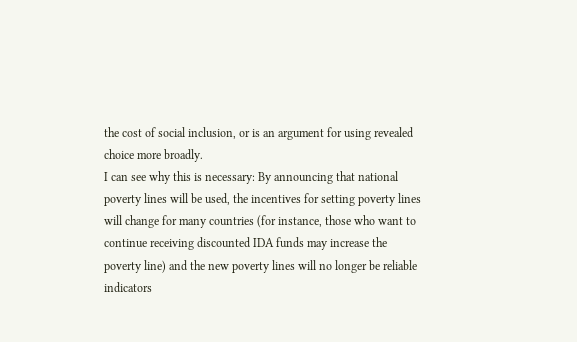the cost of social inclusion, or is an argument for using revealed choice more broadly.
I can see why this is necessary: By announcing that national poverty lines will be used, the incentives for setting poverty lines will change for many countries (for instance, those who want to continue receiving discounted IDA funds may increase the poverty line) and the new poverty lines will no longer be reliable indicators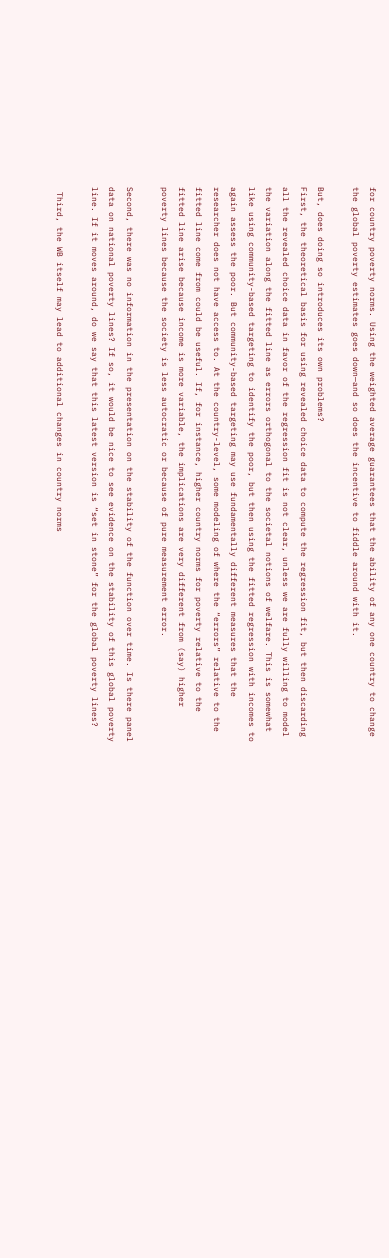for country poverty norms. Using the weighted average guarantees that the ability of any one country to change the global poverty estimates goes down—and so does the incentive to fiddle around with it.

But, does doing so introduces its own problems?
First, the theoretical basis for using revealed choice data to compute the regression fit, but then discarding all the revealed choice data in favor of the regression fit is not clear, unless we are fully willing to model the variation along the fitted line as errors orthogonal to the societal notions of welfare. This is somewhat like using community-based targeting to identify the poor, but then using the fitted regression with incomes to again assess the poor. But community-based targeting may use fundamentally different measures that the researcher does not have access to. At the country-level, some modeling of where the “errors” relative to the fitted line come from could be useful. If, for instance, higher country norms for poverty relative to the fitted line arise because income is more variable, the implications are very different from (say) higher poverty lines because the society is less autocratic or because of pure measurement error.

Second, there was no information in the presentation on the stability of the function over time. Is there panel data on national poverty lines? If so, it would be nice to see evidence on the stability of this global poverty line. If it moves around, do we say that this latest version is “set in stone” for the global poverty lines?

 Third, the WB itself may lead to additional changes in country norms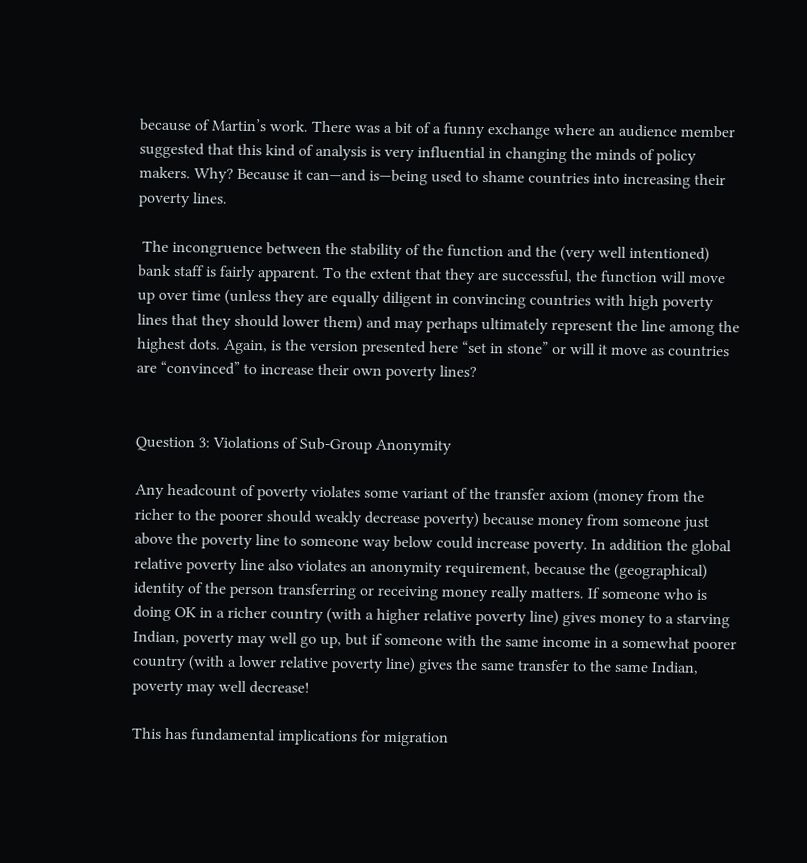because of Martin’s work. There was a bit of a funny exchange where an audience member suggested that this kind of analysis is very influential in changing the minds of policy makers. Why? Because it can—and is—being used to shame countries into increasing their poverty lines.

 The incongruence between the stability of the function and the (very well intentioned) bank staff is fairly apparent. To the extent that they are successful, the function will move up over time (unless they are equally diligent in convincing countries with high poverty lines that they should lower them) and may perhaps ultimately represent the line among the highest dots. Again, is the version presented here “set in stone” or will it move as countries are “convinced” to increase their own poverty lines?


Question 3: Violations of Sub-Group Anonymity

Any headcount of poverty violates some variant of the transfer axiom (money from the richer to the poorer should weakly decrease poverty) because money from someone just above the poverty line to someone way below could increase poverty. In addition the global relative poverty line also violates an anonymity requirement, because the (geographical) identity of the person transferring or receiving money really matters. If someone who is doing OK in a richer country (with a higher relative poverty line) gives money to a starving Indian, poverty may well go up, but if someone with the same income in a somewhat poorer country (with a lower relative poverty line) gives the same transfer to the same Indian, poverty may well decrease!

This has fundamental implications for migration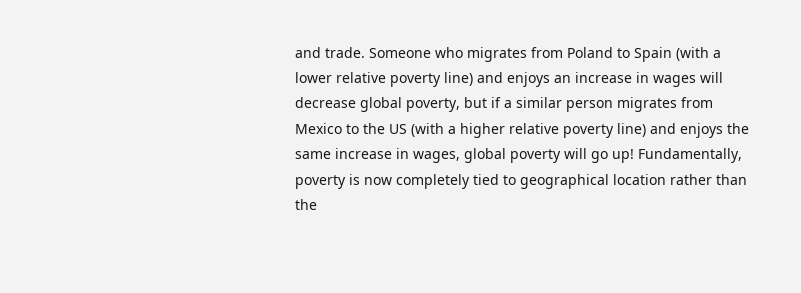and trade. Someone who migrates from Poland to Spain (with a lower relative poverty line) and enjoys an increase in wages will decrease global poverty, but if a similar person migrates from Mexico to the US (with a higher relative poverty line) and enjoys the same increase in wages, global poverty will go up! Fundamentally, poverty is now completely tied to geographical location rather than the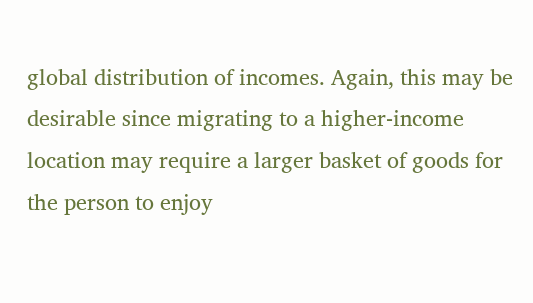global distribution of incomes. Again, this may be desirable since migrating to a higher-income location may require a larger basket of goods for the person to enjoy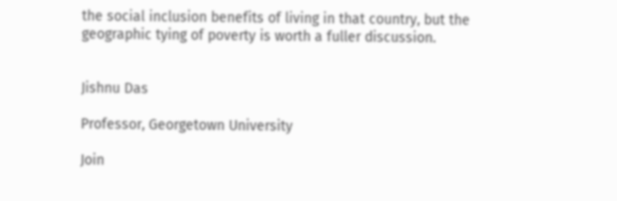the social inclusion benefits of living in that country, but the geographic tying of poverty is worth a fuller discussion.


Jishnu Das

Professor, Georgetown University

Join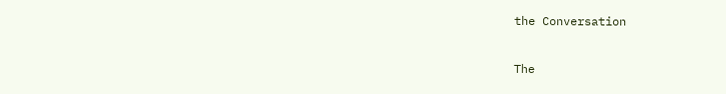the Conversation

The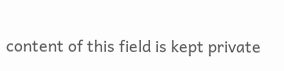content of this field is kept private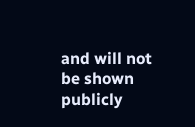and will not be shown publicly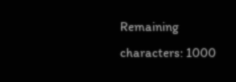Remaining characters: 1000